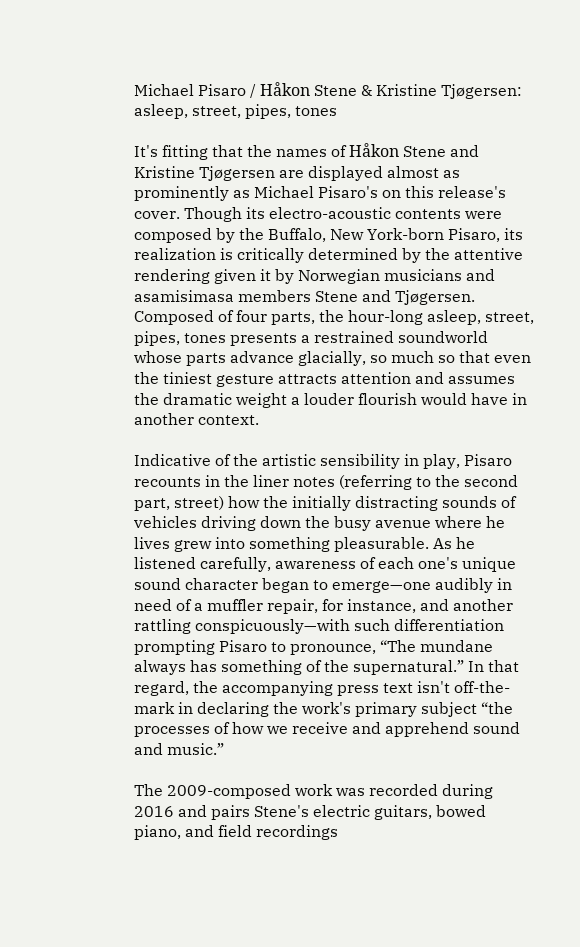Michael Pisaro / Håkon Stene & Kristine Tjøgersen: asleep, street, pipes, tones

It's fitting that the names of Håkon Stene and Kristine Tjøgersen are displayed almost as prominently as Michael Pisaro's on this release's cover. Though its electro-acoustic contents were composed by the Buffalo, New York-born Pisaro, its realization is critically determined by the attentive rendering given it by Norwegian musicians and asamisimasa members Stene and Tjøgersen. Composed of four parts, the hour-long asleep, street, pipes, tones presents a restrained soundworld whose parts advance glacially, so much so that even the tiniest gesture attracts attention and assumes the dramatic weight a louder flourish would have in another context.

Indicative of the artistic sensibility in play, Pisaro recounts in the liner notes (referring to the second part, street) how the initially distracting sounds of vehicles driving down the busy avenue where he lives grew into something pleasurable. As he listened carefully, awareness of each one's unique sound character began to emerge—one audibly in need of a muffler repair, for instance, and another rattling conspicuously—with such differentiation prompting Pisaro to pronounce, “The mundane always has something of the supernatural.” In that regard, the accompanying press text isn't off-the-mark in declaring the work's primary subject “the processes of how we receive and apprehend sound and music.”

The 2009-composed work was recorded during 2016 and pairs Stene's electric guitars, bowed piano, and field recordings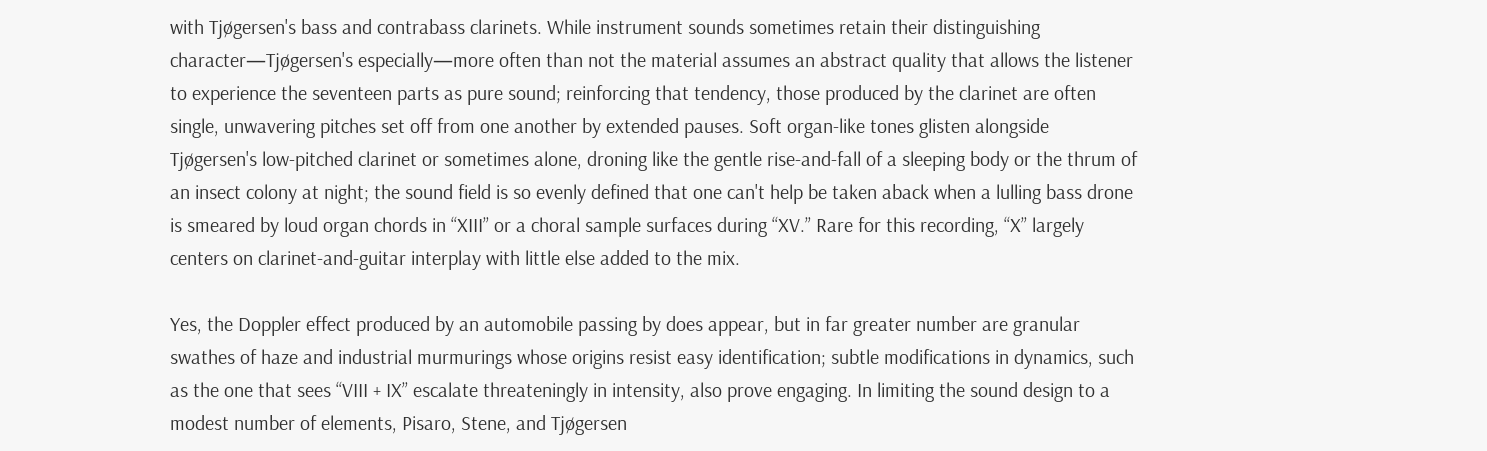with Tjøgersen's bass and contrabass clarinets. While instrument sounds sometimes retain their distinguishing character—Tjøgersen's especially—more often than not the material assumes an abstract quality that allows the listener to experience the seventeen parts as pure sound; reinforcing that tendency, those produced by the clarinet are often single, unwavering pitches set off from one another by extended pauses. Soft organ-like tones glisten alongside Tjøgersen's low-pitched clarinet or sometimes alone, droning like the gentle rise-and-fall of a sleeping body or the thrum of an insect colony at night; the sound field is so evenly defined that one can't help be taken aback when a lulling bass drone is smeared by loud organ chords in “XIII” or a choral sample surfaces during “XV.” Rare for this recording, “X” largely centers on clarinet-and-guitar interplay with little else added to the mix.

Yes, the Doppler effect produced by an automobile passing by does appear, but in far greater number are granular swathes of haze and industrial murmurings whose origins resist easy identification; subtle modifications in dynamics, such as the one that sees “VIII + IX” escalate threateningly in intensity, also prove engaging. In limiting the sound design to a modest number of elements, Pisaro, Stene, and Tjøgersen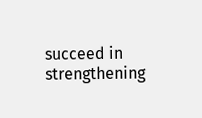succeed in strengthening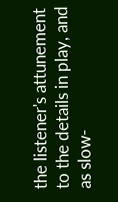the listener's attunement to the details in play, and as slow-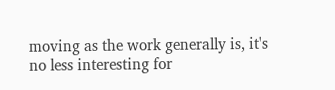moving as the work generally is, it's no less interesting for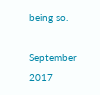being so.

September 2017